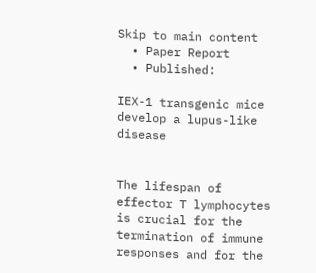Skip to main content
  • Paper Report
  • Published:

IEX-1 transgenic mice develop a lupus-like disease


The lifespan of effector T lymphocytes is crucial for the termination of immune responses and for the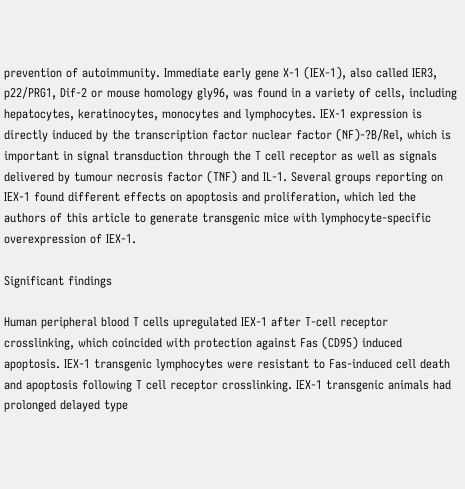prevention of autoimmunity. Immediate early gene X-1 (IEX-1), also called IER3, p22/PRG1, Dif-2 or mouse homology gly96, was found in a variety of cells, including hepatocytes, keratinocytes, monocytes and lymphocytes. IEX-1 expression is directly induced by the transcription factor nuclear factor (NF)-?B/Rel, which is important in signal transduction through the T cell receptor as well as signals delivered by tumour necrosis factor (TNF) and IL-1. Several groups reporting on IEX-1 found different effects on apoptosis and proliferation, which led the authors of this article to generate transgenic mice with lymphocyte-specific overexpression of IEX-1.

Significant findings

Human peripheral blood T cells upregulated IEX-1 after T-cell receptor crosslinking, which coincided with protection against Fas (CD95) induced apoptosis. IEX-1 transgenic lymphocytes were resistant to Fas-induced cell death and apoptosis following T cell receptor crosslinking. IEX-1 transgenic animals had prolonged delayed type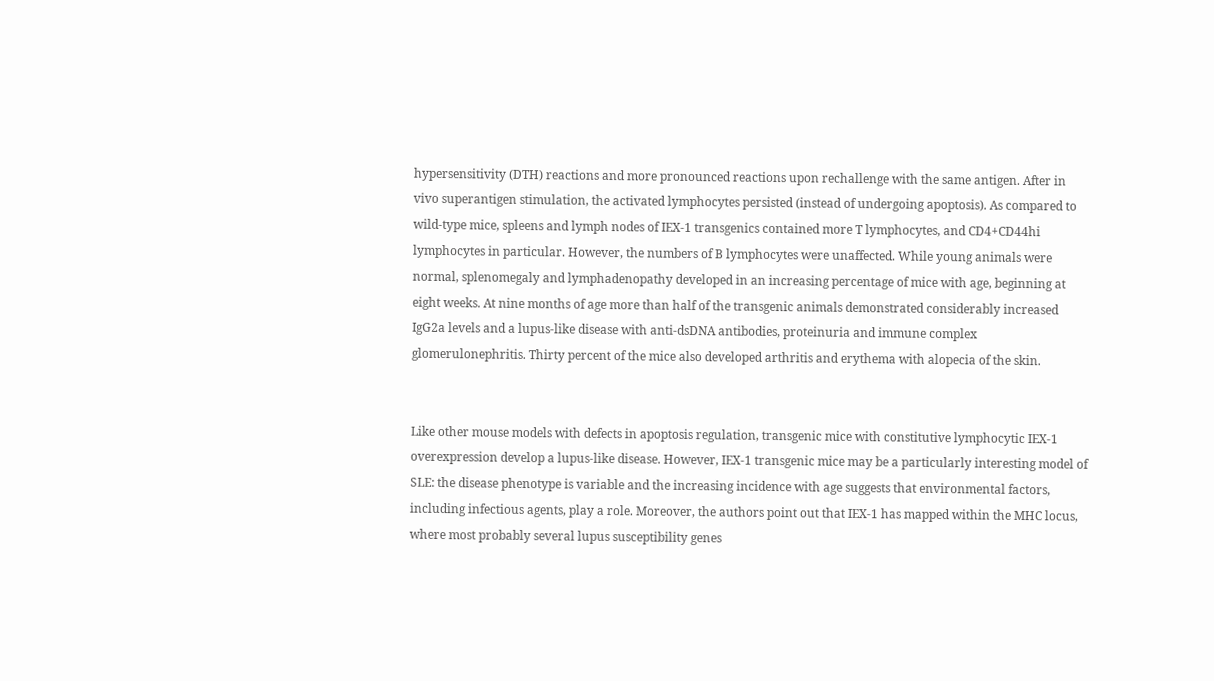hypersensitivity (DTH) reactions and more pronounced reactions upon rechallenge with the same antigen. After in vivo superantigen stimulation, the activated lymphocytes persisted (instead of undergoing apoptosis). As compared to wild-type mice, spleens and lymph nodes of IEX-1 transgenics contained more T lymphocytes, and CD4+CD44hi lymphocytes in particular. However, the numbers of B lymphocytes were unaffected. While young animals were normal, splenomegaly and lymphadenopathy developed in an increasing percentage of mice with age, beginning at eight weeks. At nine months of age more than half of the transgenic animals demonstrated considerably increased IgG2a levels and a lupus-like disease with anti-dsDNA antibodies, proteinuria and immune complex glomerulonephritis. Thirty percent of the mice also developed arthritis and erythema with alopecia of the skin.


Like other mouse models with defects in apoptosis regulation, transgenic mice with constitutive lymphocytic IEX-1 overexpression develop a lupus-like disease. However, IEX-1 transgenic mice may be a particularly interesting model of SLE: the disease phenotype is variable and the increasing incidence with age suggests that environmental factors, including infectious agents, play a role. Moreover, the authors point out that IEX-1 has mapped within the MHC locus, where most probably several lupus susceptibility genes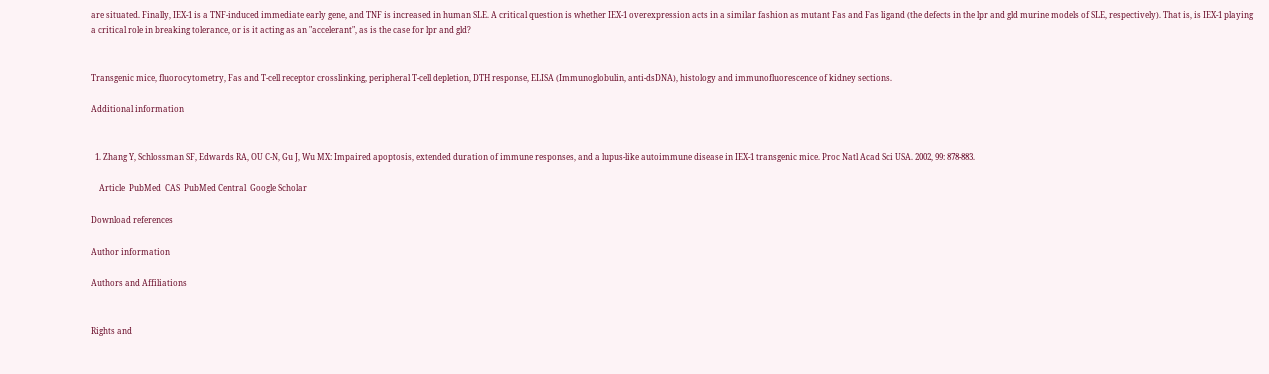are situated. Finally, IEX-1 is a TNF-induced immediate early gene, and TNF is increased in human SLE. A critical question is whether IEX-1 overexpression acts in a similar fashion as mutant Fas and Fas ligand (the defects in the lpr and gld murine models of SLE, respectively). That is, is IEX-1 playing a critical role in breaking tolerance, or is it acting as an "accelerant", as is the case for lpr and gld?


Transgenic mice, fluorocytometry, Fas and T-cell receptor crosslinking, peripheral T-cell depletion, DTH response, ELISA (Immunoglobulin, anti-dsDNA), histology and immunofluorescence of kidney sections.

Additional information


  1. Zhang Y, Schlossman SF, Edwards RA, OU C-N, Gu J, Wu MX: Impaired apoptosis, extended duration of immune responses, and a lupus-like autoimmune disease in IEX-1 transgenic mice. Proc Natl Acad Sci USA. 2002, 99: 878-883.

    Article  PubMed  CAS  PubMed Central  Google Scholar

Download references

Author information

Authors and Affiliations


Rights and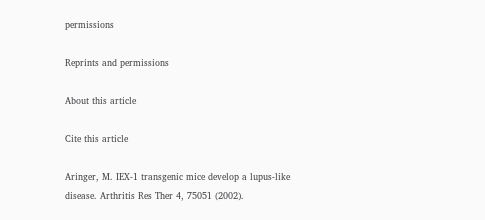permissions

Reprints and permissions

About this article

Cite this article

Aringer, M. IEX-1 transgenic mice develop a lupus-like disease. Arthritis Res Ther 4, 75051 (2002).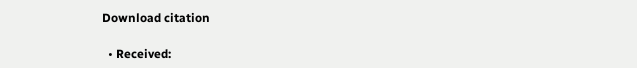Download citation

  • Received: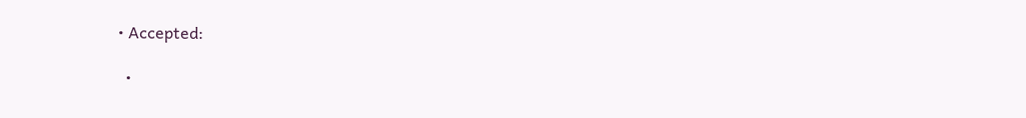• Accepted:

  •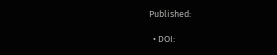Published:

  • DOI: